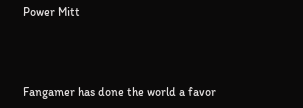Power Mitt



Fangamer has done the world a favor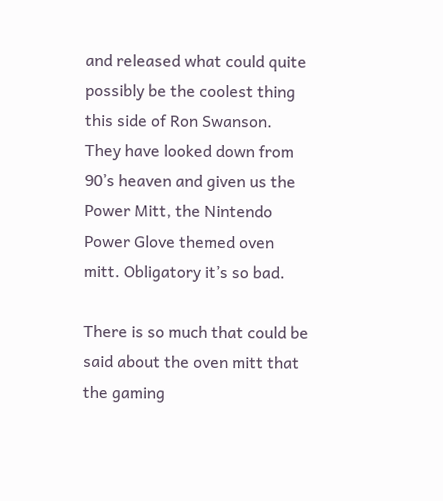and released what could quite possibly be the coolest thing this side of Ron Swanson. They have looked down from 90’s heaven and given us the Power Mitt, the Nintendo Power Glove themed oven mitt. Obligatory it’s so bad.

There is so much that could be said about the oven mitt that the gaming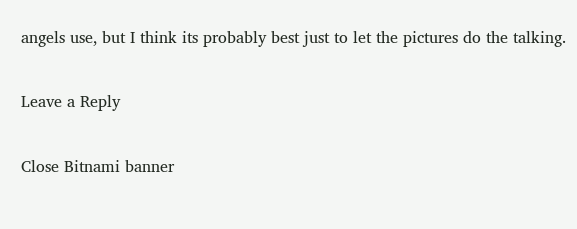angels use, but I think its probably best just to let the pictures do the talking.

Leave a Reply

Close Bitnami banner